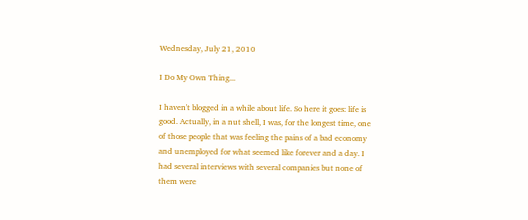Wednesday, July 21, 2010

I Do My Own Thing...

I haven't blogged in a while about life. So here it goes: life is good. Actually, in a nut shell, I was, for the longest time, one of those people that was feeling the pains of a bad economy and unemployed for what seemed like forever and a day. I had several interviews with several companies but none of them were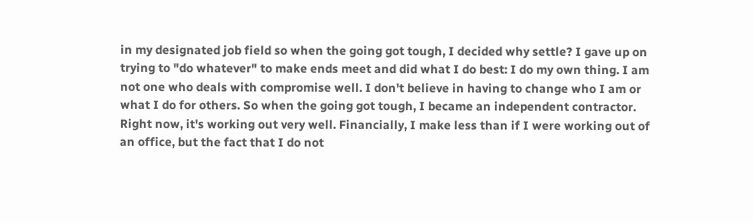in my designated job field so when the going got tough, I decided why settle? I gave up on trying to "do whatever" to make ends meet and did what I do best: I do my own thing. I am not one who deals with compromise well. I don't believe in having to change who I am or what I do for others. So when the going got tough, I became an independent contractor. Right now, it's working out very well. Financially, I make less than if I were working out of an office, but the fact that I do not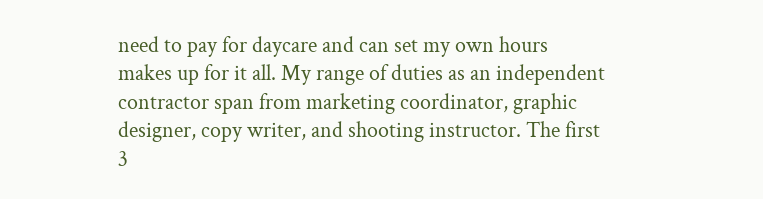need to pay for daycare and can set my own hours makes up for it all. My range of duties as an independent contractor span from marketing coordinator, graphic designer, copy writer, and shooting instructor. The first 3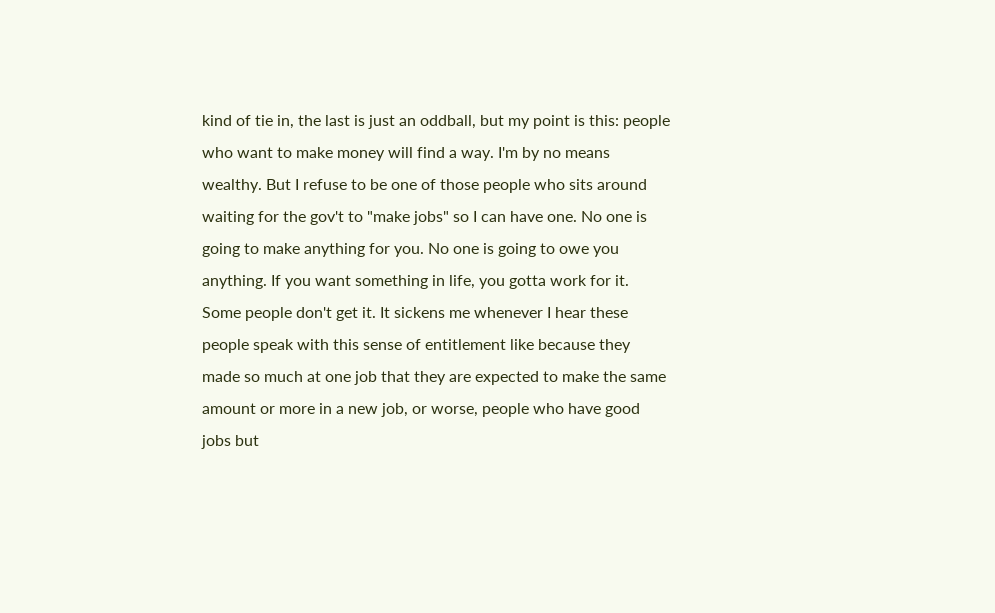kind of tie in, the last is just an oddball, but my point is this: people who want to make money will find a way. I'm by no means wealthy. But I refuse to be one of those people who sits around waiting for the gov't to "make jobs" so I can have one. No one is going to make anything for you. No one is going to owe you anything. If you want something in life, you gotta work for it. Some people don't get it. It sickens me whenever I hear these people speak with this sense of entitlement like because they made so much at one job that they are expected to make the same amount or more in a new job, or worse, people who have good jobs but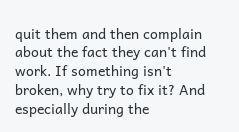quit them and then complain about the fact they can't find work. If something isn't broken, why try to fix it? And especially during the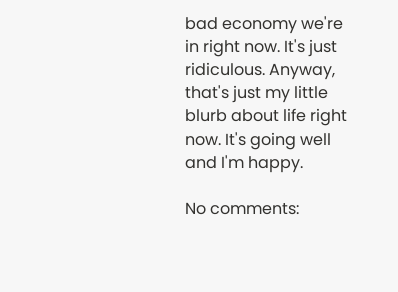bad economy we're in right now. It's just ridiculous. Anyway, that's just my little blurb about life right now. It's going well and I'm happy.

No comments: